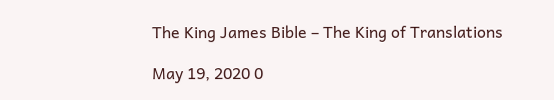The King James Bible – The King of Translations

May 19, 2020 0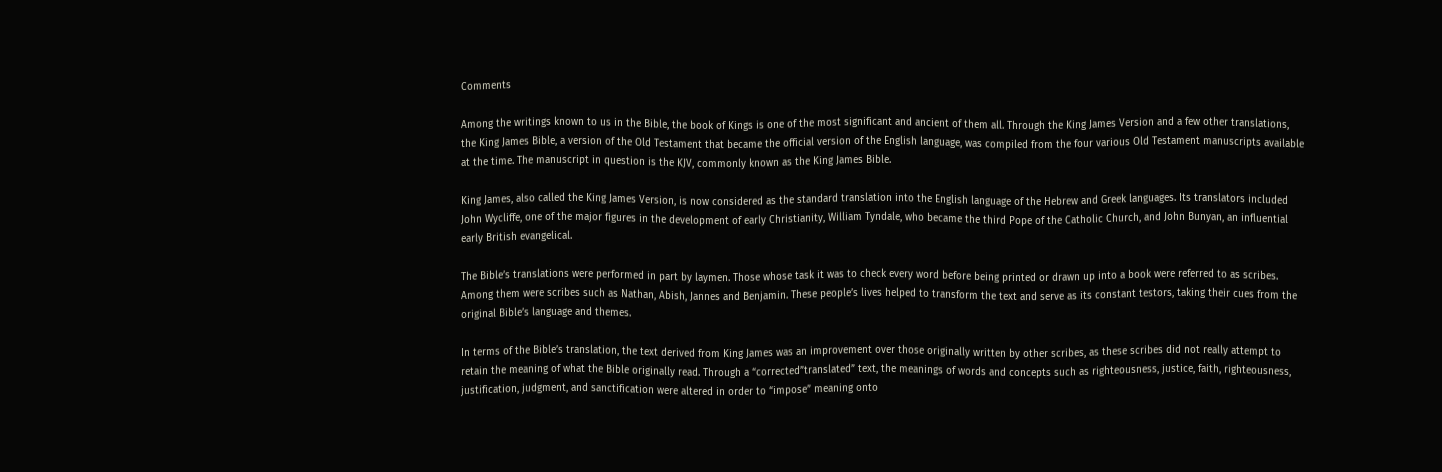Comments

Among the writings known to us in the Bible, the book of Kings is one of the most significant and ancient of them all. Through the King James Version and a few other translations, the King James Bible, a version of the Old Testament that became the official version of the English language, was compiled from the four various Old Testament manuscripts available at the time. The manuscript in question is the KJV, commonly known as the King James Bible.

King James, also called the King James Version, is now considered as the standard translation into the English language of the Hebrew and Greek languages. Its translators included John Wycliffe, one of the major figures in the development of early Christianity, William Tyndale, who became the third Pope of the Catholic Church, and John Bunyan, an influential early British evangelical.

The Bible’s translations were performed in part by laymen. Those whose task it was to check every word before being printed or drawn up into a book were referred to as scribes. Among them were scribes such as Nathan, Abish, Jannes and Benjamin. These people’s lives helped to transform the text and serve as its constant testors, taking their cues from the original Bible’s language and themes.

In terms of the Bible’s translation, the text derived from King James was an improvement over those originally written by other scribes, as these scribes did not really attempt to retain the meaning of what the Bible originally read. Through a “corrected”translated” text, the meanings of words and concepts such as righteousness, justice, faith, righteousness, justification, judgment, and sanctification were altered in order to “impose” meaning onto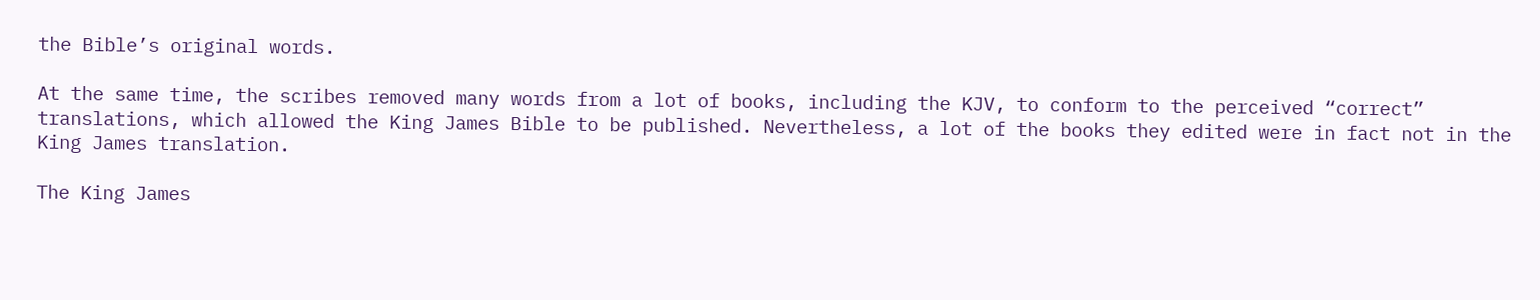the Bible’s original words.

At the same time, the scribes removed many words from a lot of books, including the KJV, to conform to the perceived “correct” translations, which allowed the King James Bible to be published. Nevertheless, a lot of the books they edited were in fact not in the King James translation.

The King James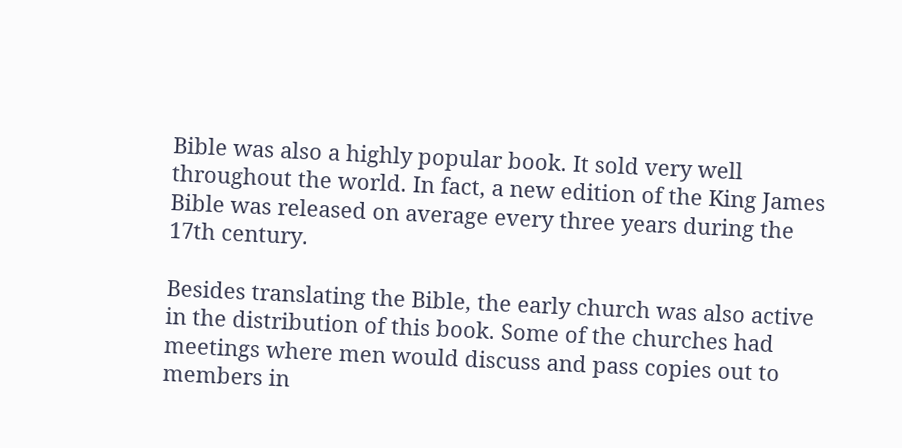Bible was also a highly popular book. It sold very well throughout the world. In fact, a new edition of the King James Bible was released on average every three years during the 17th century.

Besides translating the Bible, the early church was also active in the distribution of this book. Some of the churches had meetings where men would discuss and pass copies out to members in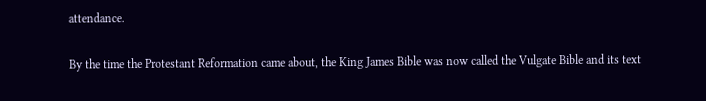attendance.

By the time the Protestant Reformation came about, the King James Bible was now called the Vulgate Bible and its text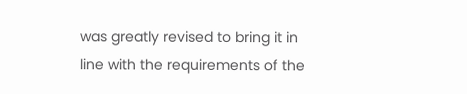was greatly revised to bring it in line with the requirements of the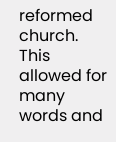reformed church. This allowed for many words and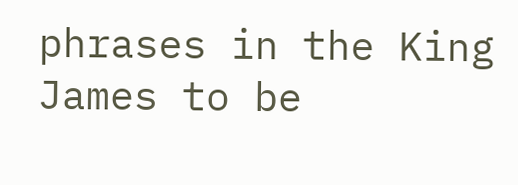phrases in the King James to be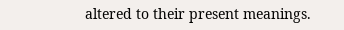altered to their present meanings.